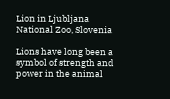Lion in Ljubljana National Zoo, Slovenia

Lions have long been a symbol of strength and power in the animal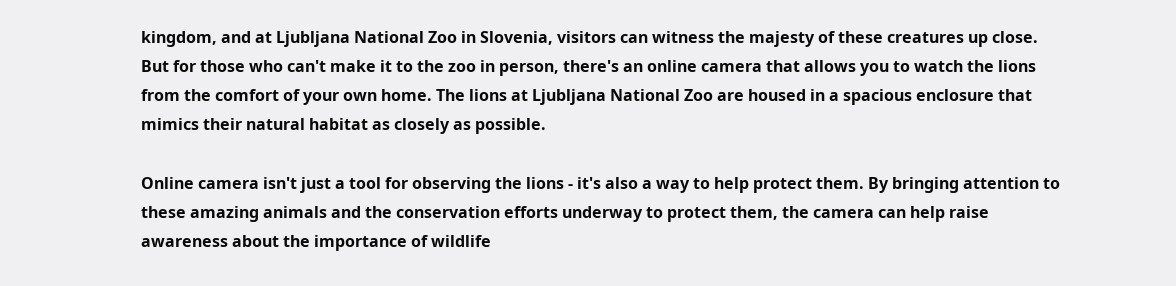kingdom, and at Ljubljana National Zoo in Slovenia, visitors can witness the majesty of these creatures up close. But for those who can't make it to the zoo in person, there's an online camera that allows you to watch the lions from the comfort of your own home. The lions at Ljubljana National Zoo are housed in a spacious enclosure that mimics their natural habitat as closely as possible.

Online camera isn't just a tool for observing the lions - it's also a way to help protect them. By bringing attention to these amazing animals and the conservation efforts underway to protect them, the camera can help raise awareness about the importance of wildlife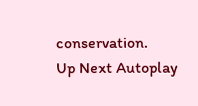conservation.
Up Next Autoplay